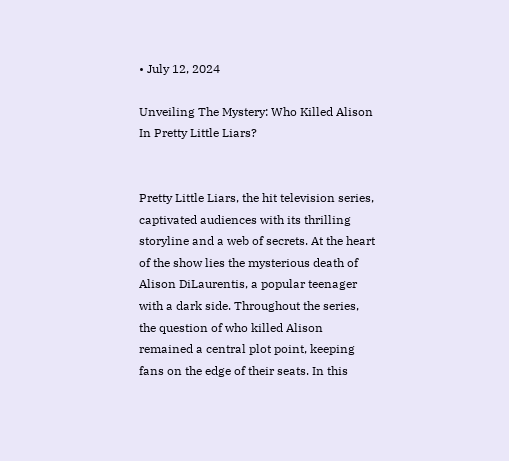• July 12, 2024

Unveiling The Mystery: Who Killed Alison In Pretty Little Liars?


Pretty Little Liars, the hit television series, captivated audiences with its thrilling storyline and a web of secrets. At the heart of the show lies the mysterious death of Alison DiLaurentis, a popular teenager with a dark side. Throughout the series, the question of who killed Alison remained a central plot point, keeping fans on the edge of their seats. In this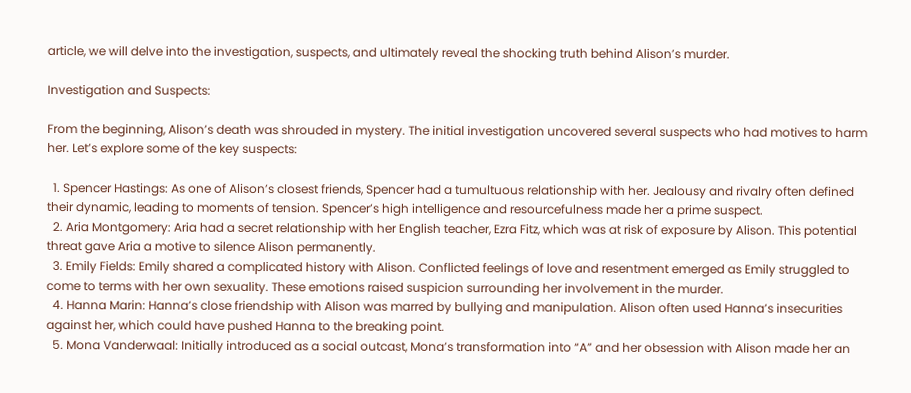article, we will delve into the investigation, suspects, and ultimately reveal the shocking truth behind Alison’s murder.

Investigation and Suspects:

From the beginning, Alison’s death was shrouded in mystery. The initial investigation uncovered several suspects who had motives to harm her. Let’s explore some of the key suspects:

  1. Spencer Hastings: As one of Alison’s closest friends, Spencer had a tumultuous relationship with her. Jealousy and rivalry often defined their dynamic, leading to moments of tension. Spencer’s high intelligence and resourcefulness made her a prime suspect.
  2. Aria Montgomery: Aria had a secret relationship with her English teacher, Ezra Fitz, which was at risk of exposure by Alison. This potential threat gave Aria a motive to silence Alison permanently.
  3. Emily Fields: Emily shared a complicated history with Alison. Conflicted feelings of love and resentment emerged as Emily struggled to come to terms with her own sexuality. These emotions raised suspicion surrounding her involvement in the murder.
  4. Hanna Marin: Hanna’s close friendship with Alison was marred by bullying and manipulation. Alison often used Hanna’s insecurities against her, which could have pushed Hanna to the breaking point.
  5. Mona Vanderwaal: Initially introduced as a social outcast, Mona’s transformation into “A” and her obsession with Alison made her an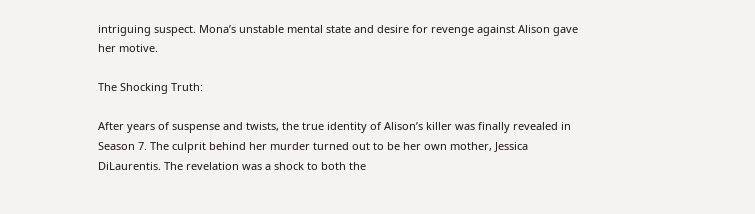intriguing suspect. Mona’s unstable mental state and desire for revenge against Alison gave her motive.

The Shocking Truth:

After years of suspense and twists, the true identity of Alison’s killer was finally revealed in Season 7. The culprit behind her murder turned out to be her own mother, Jessica DiLaurentis. The revelation was a shock to both the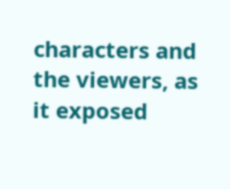characters and the viewers, as it exposed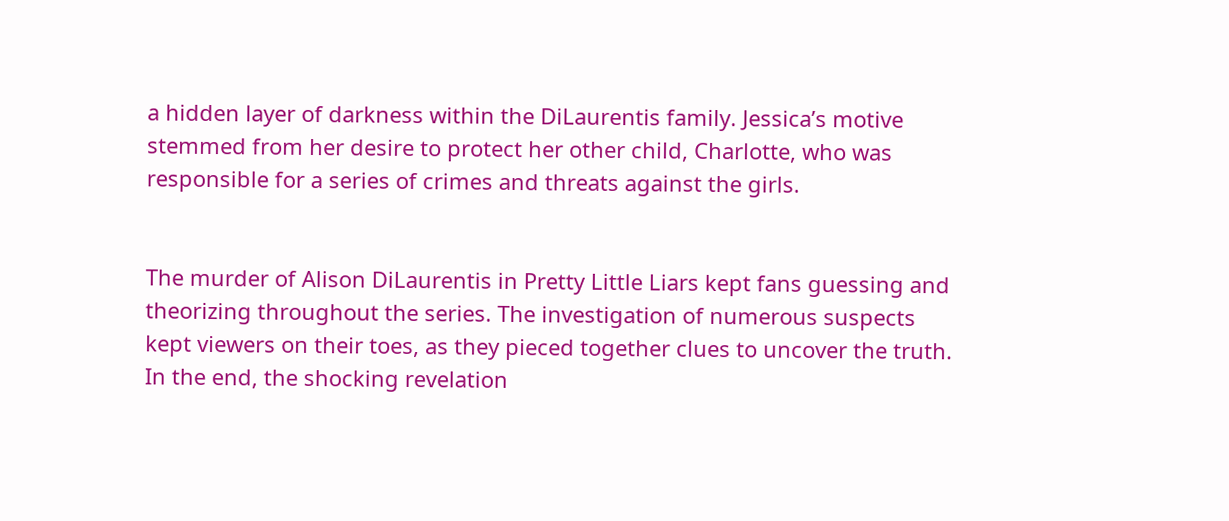a hidden layer of darkness within the DiLaurentis family. Jessica’s motive stemmed from her desire to protect her other child, Charlotte, who was responsible for a series of crimes and threats against the girls.


The murder of Alison DiLaurentis in Pretty Little Liars kept fans guessing and theorizing throughout the series. The investigation of numerous suspects kept viewers on their toes, as they pieced together clues to uncover the truth. In the end, the shocking revelation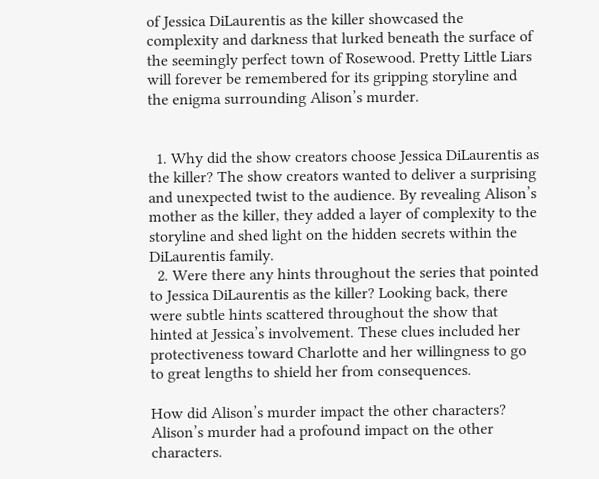of Jessica DiLaurentis as the killer showcased the complexity and darkness that lurked beneath the surface of the seemingly perfect town of Rosewood. Pretty Little Liars will forever be remembered for its gripping storyline and the enigma surrounding Alison’s murder.


  1. Why did the show creators choose Jessica DiLaurentis as the killer? The show creators wanted to deliver a surprising and unexpected twist to the audience. By revealing Alison’s mother as the killer, they added a layer of complexity to the storyline and shed light on the hidden secrets within the DiLaurentis family.
  2. Were there any hints throughout the series that pointed to Jessica DiLaurentis as the killer? Looking back, there were subtle hints scattered throughout the show that hinted at Jessica’s involvement. These clues included her protectiveness toward Charlotte and her willingness to go to great lengths to shield her from consequences.

How did Alison’s murder impact the other characters? Alison’s murder had a profound impact on the other characters.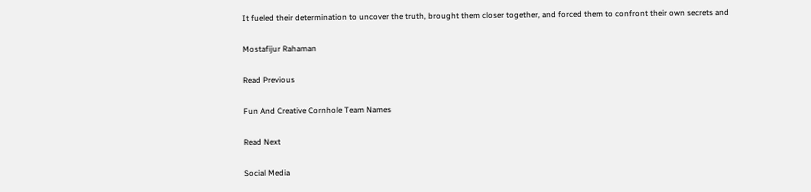It fueled their determination to uncover the truth, brought them closer together, and forced them to confront their own secrets and

Mostafijur Rahaman

Read Previous

Fun And Creative Cornhole Team Names

Read Next

Social Media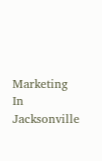Marketing In Jacksonville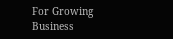For Growing Business